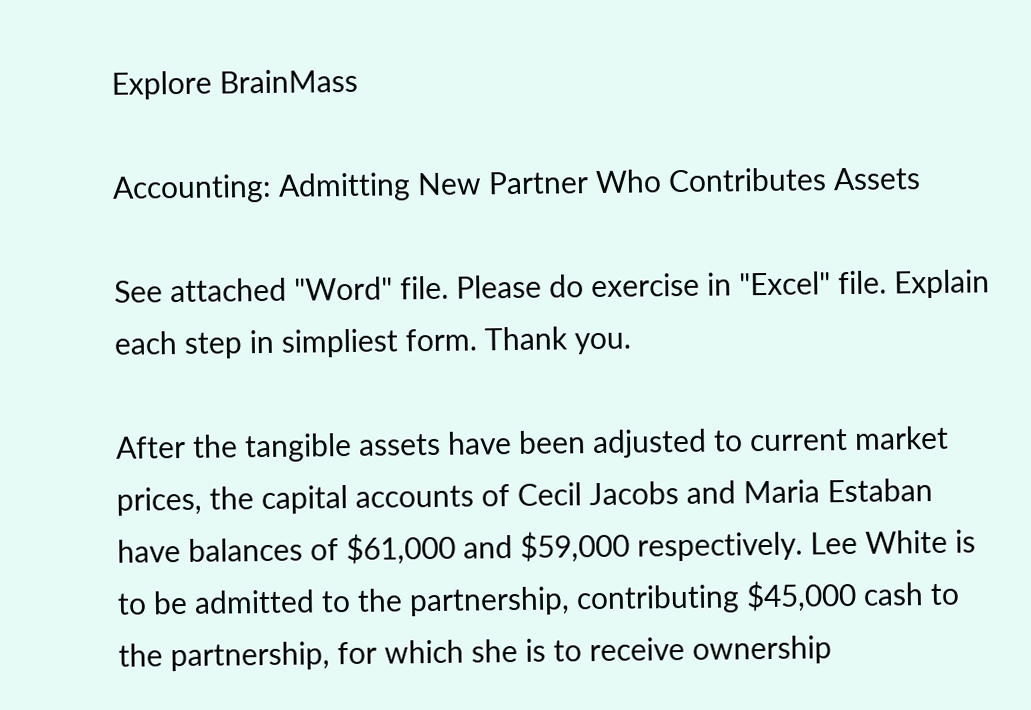Explore BrainMass

Accounting: Admitting New Partner Who Contributes Assets

See attached "Word" file. Please do exercise in "Excel" file. Explain each step in simpliest form. Thank you.

After the tangible assets have been adjusted to current market prices, the capital accounts of Cecil Jacobs and Maria Estaban have balances of $61,000 and $59,000 respectively. Lee White is to be admitted to the partnership, contributing $45,000 cash to the partnership, for which she is to receive ownership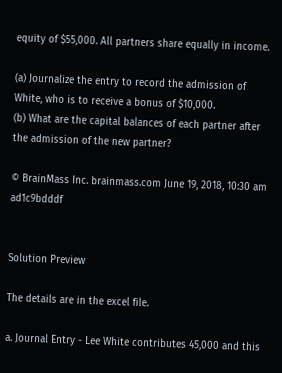equity of $55,000. All partners share equally in income.

(a) Journalize the entry to record the admission of White, who is to receive a bonus of $10,000.
(b) What are the capital balances of each partner after the admission of the new partner?

© BrainMass Inc. brainmass.com June 19, 2018, 10:30 am ad1c9bdddf


Solution Preview

The details are in the excel file.

a. Journal Entry - Lee White contributes 45,000 and this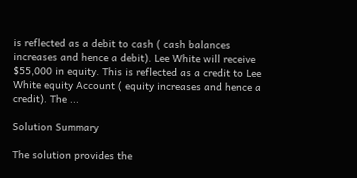is reflected as a debit to cash ( cash balances increases and hence a debit). Lee White will receive $55,000 in equity. This is reflected as a credit to Lee White equity Account ( equity increases and hence a credit). The ...

Solution Summary

The solution provides the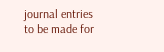journal entries to be made for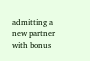admitting a new partner with bonus